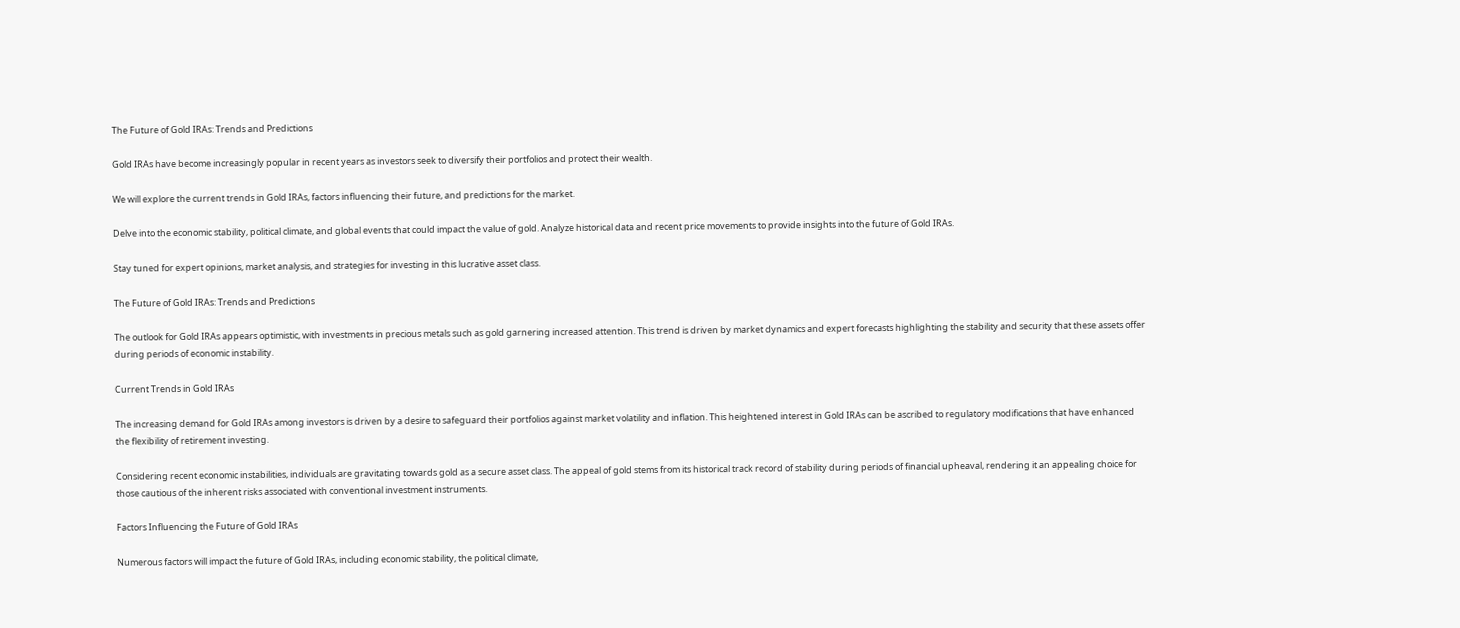The Future of Gold IRAs: Trends and Predictions

Gold IRAs have become increasingly popular in recent years as investors seek to diversify their portfolios and protect their wealth.

We will explore the current trends in Gold IRAs, factors influencing their future, and predictions for the market.

Delve into the economic stability, political climate, and global events that could impact the value of gold. Analyze historical data and recent price movements to provide insights into the future of Gold IRAs.

Stay tuned for expert opinions, market analysis, and strategies for investing in this lucrative asset class.

The Future of Gold IRAs: Trends and Predictions

The outlook for Gold IRAs appears optimistic, with investments in precious metals such as gold garnering increased attention. This trend is driven by market dynamics and expert forecasts highlighting the stability and security that these assets offer during periods of economic instability.

Current Trends in Gold IRAs

The increasing demand for Gold IRAs among investors is driven by a desire to safeguard their portfolios against market volatility and inflation. This heightened interest in Gold IRAs can be ascribed to regulatory modifications that have enhanced the flexibility of retirement investing.

Considering recent economic instabilities, individuals are gravitating towards gold as a secure asset class. The appeal of gold stems from its historical track record of stability during periods of financial upheaval, rendering it an appealing choice for those cautious of the inherent risks associated with conventional investment instruments.

Factors Influencing the Future of Gold IRAs

Numerous factors will impact the future of Gold IRAs, including economic stability, the political climate,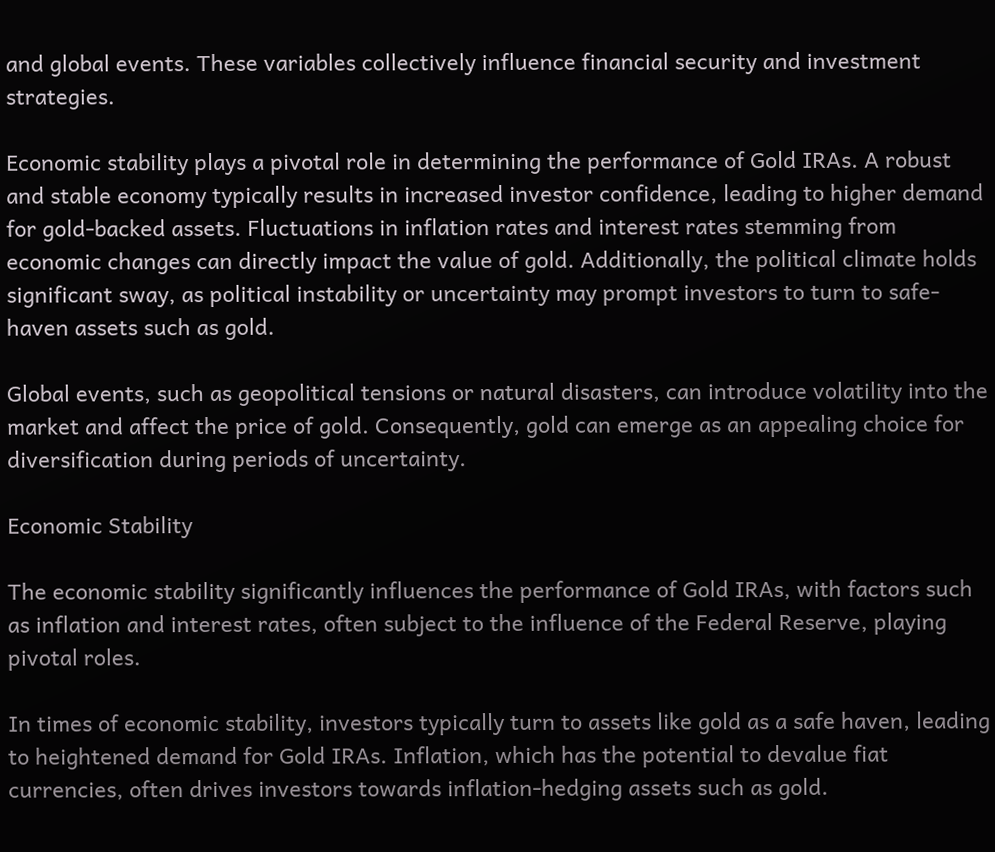and global events. These variables collectively influence financial security and investment strategies.

Economic stability plays a pivotal role in determining the performance of Gold IRAs. A robust and stable economy typically results in increased investor confidence, leading to higher demand for gold-backed assets. Fluctuations in inflation rates and interest rates stemming from economic changes can directly impact the value of gold. Additionally, the political climate holds significant sway, as political instability or uncertainty may prompt investors to turn to safe-haven assets such as gold.

Global events, such as geopolitical tensions or natural disasters, can introduce volatility into the market and affect the price of gold. Consequently, gold can emerge as an appealing choice for diversification during periods of uncertainty.

Economic Stability

The economic stability significantly influences the performance of Gold IRAs, with factors such as inflation and interest rates, often subject to the influence of the Federal Reserve, playing pivotal roles.

In times of economic stability, investors typically turn to assets like gold as a safe haven, leading to heightened demand for Gold IRAs. Inflation, which has the potential to devalue fiat currencies, often drives investors towards inflation-hedging assets such as gold.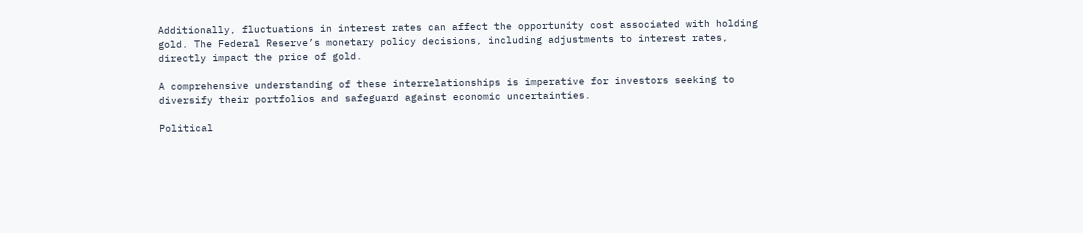Additionally, fluctuations in interest rates can affect the opportunity cost associated with holding gold. The Federal Reserve’s monetary policy decisions, including adjustments to interest rates, directly impact the price of gold.

A comprehensive understanding of these interrelationships is imperative for investors seeking to diversify their portfolios and safeguard against economic uncertainties.

Political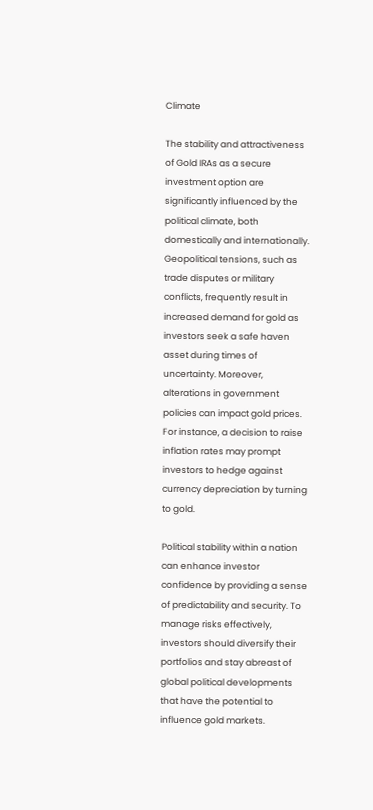Climate

The stability and attractiveness of Gold IRAs as a secure investment option are significantly influenced by the political climate, both domestically and internationally. Geopolitical tensions, such as trade disputes or military conflicts, frequently result in increased demand for gold as investors seek a safe haven asset during times of uncertainty. Moreover, alterations in government policies can impact gold prices. For instance, a decision to raise inflation rates may prompt investors to hedge against currency depreciation by turning to gold.

Political stability within a nation can enhance investor confidence by providing a sense of predictability and security. To manage risks effectively, investors should diversify their portfolios and stay abreast of global political developments that have the potential to influence gold markets.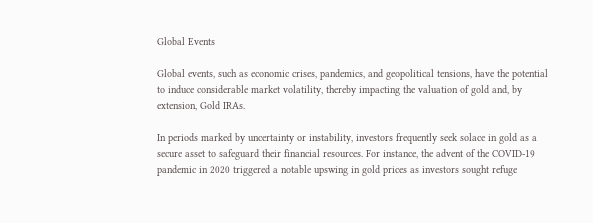Global Events

Global events, such as economic crises, pandemics, and geopolitical tensions, have the potential to induce considerable market volatility, thereby impacting the valuation of gold and, by extension, Gold IRAs.

In periods marked by uncertainty or instability, investors frequently seek solace in gold as a secure asset to safeguard their financial resources. For instance, the advent of the COVID-19 pandemic in 2020 triggered a notable upswing in gold prices as investors sought refuge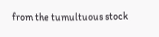from the tumultuous stock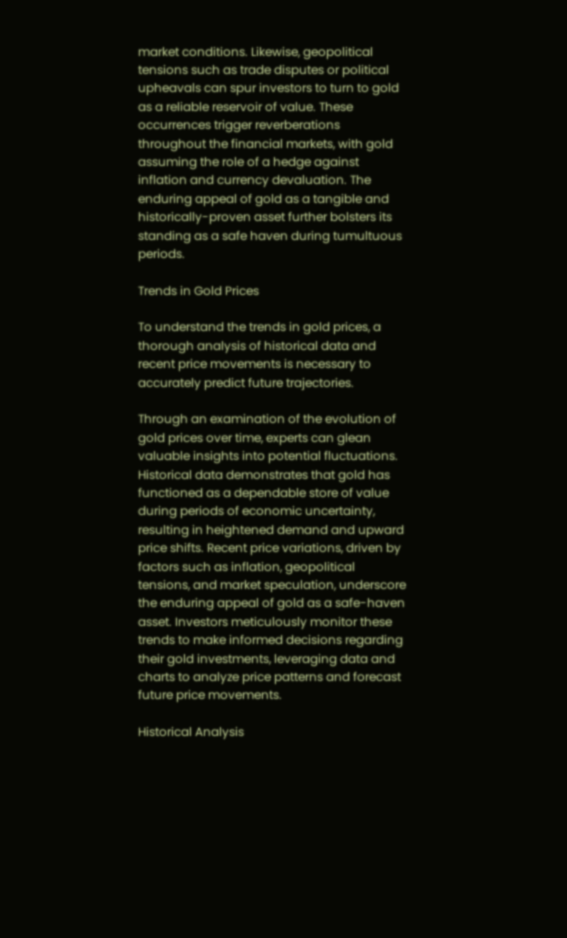market conditions. Likewise, geopolitical tensions such as trade disputes or political upheavals can spur investors to turn to gold as a reliable reservoir of value. These occurrences trigger reverberations throughout the financial markets, with gold assuming the role of a hedge against inflation and currency devaluation. The enduring appeal of gold as a tangible and historically-proven asset further bolsters its standing as a safe haven during tumultuous periods.

Trends in Gold Prices

To understand the trends in gold prices, a thorough analysis of historical data and recent price movements is necessary to accurately predict future trajectories.

Through an examination of the evolution of gold prices over time, experts can glean valuable insights into potential fluctuations. Historical data demonstrates that gold has functioned as a dependable store of value during periods of economic uncertainty, resulting in heightened demand and upward price shifts. Recent price variations, driven by factors such as inflation, geopolitical tensions, and market speculation, underscore the enduring appeal of gold as a safe-haven asset. Investors meticulously monitor these trends to make informed decisions regarding their gold investments, leveraging data and charts to analyze price patterns and forecast future price movements.

Historical Analysis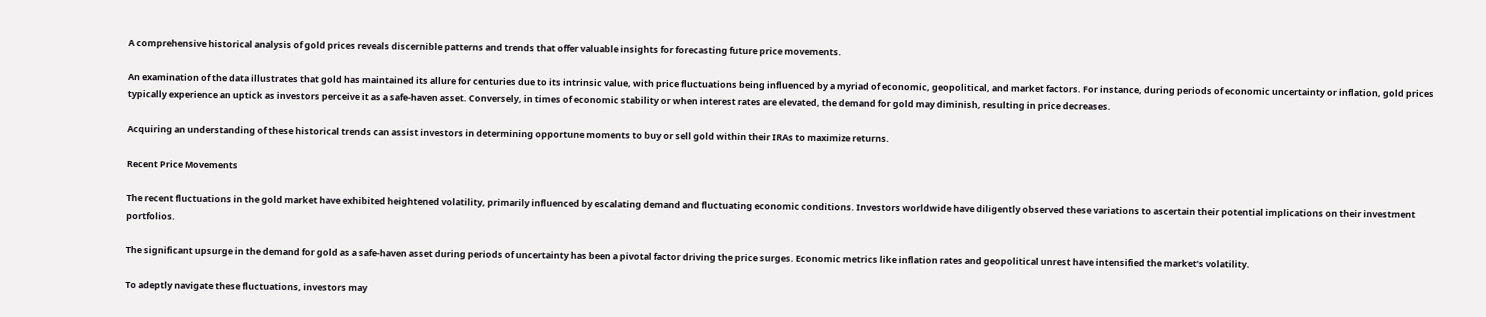A comprehensive historical analysis of gold prices reveals discernible patterns and trends that offer valuable insights for forecasting future price movements.

An examination of the data illustrates that gold has maintained its allure for centuries due to its intrinsic value, with price fluctuations being influenced by a myriad of economic, geopolitical, and market factors. For instance, during periods of economic uncertainty or inflation, gold prices typically experience an uptick as investors perceive it as a safe-haven asset. Conversely, in times of economic stability or when interest rates are elevated, the demand for gold may diminish, resulting in price decreases.

Acquiring an understanding of these historical trends can assist investors in determining opportune moments to buy or sell gold within their IRAs to maximize returns.

Recent Price Movements

The recent fluctuations in the gold market have exhibited heightened volatility, primarily influenced by escalating demand and fluctuating economic conditions. Investors worldwide have diligently observed these variations to ascertain their potential implications on their investment portfolios.

The significant upsurge in the demand for gold as a safe-haven asset during periods of uncertainty has been a pivotal factor driving the price surges. Economic metrics like inflation rates and geopolitical unrest have intensified the market’s volatility.

To adeptly navigate these fluctuations, investors may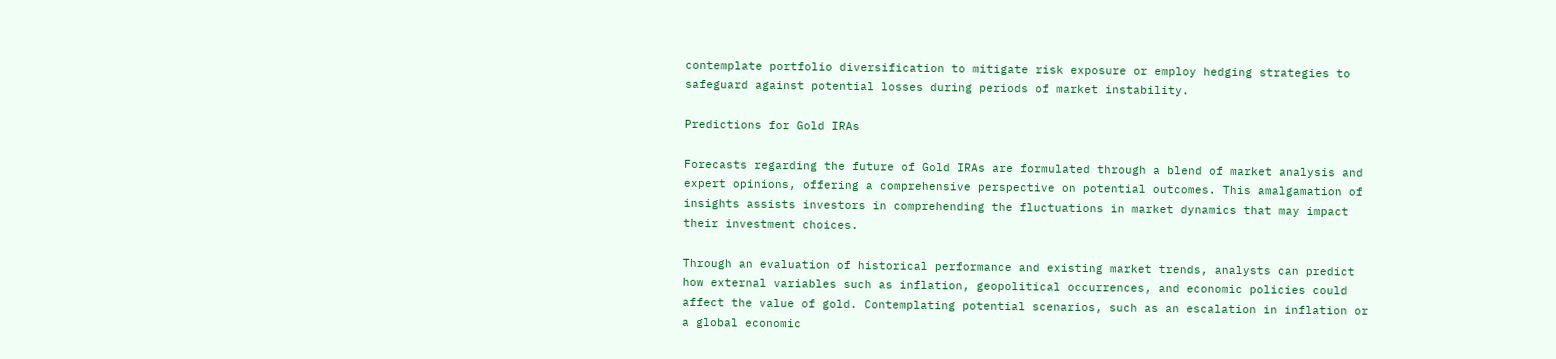contemplate portfolio diversification to mitigate risk exposure or employ hedging strategies to safeguard against potential losses during periods of market instability.

Predictions for Gold IRAs

Forecasts regarding the future of Gold IRAs are formulated through a blend of market analysis and expert opinions, offering a comprehensive perspective on potential outcomes. This amalgamation of insights assists investors in comprehending the fluctuations in market dynamics that may impact their investment choices.

Through an evaluation of historical performance and existing market trends, analysts can predict how external variables such as inflation, geopolitical occurrences, and economic policies could affect the value of gold. Contemplating potential scenarios, such as an escalation in inflation or a global economic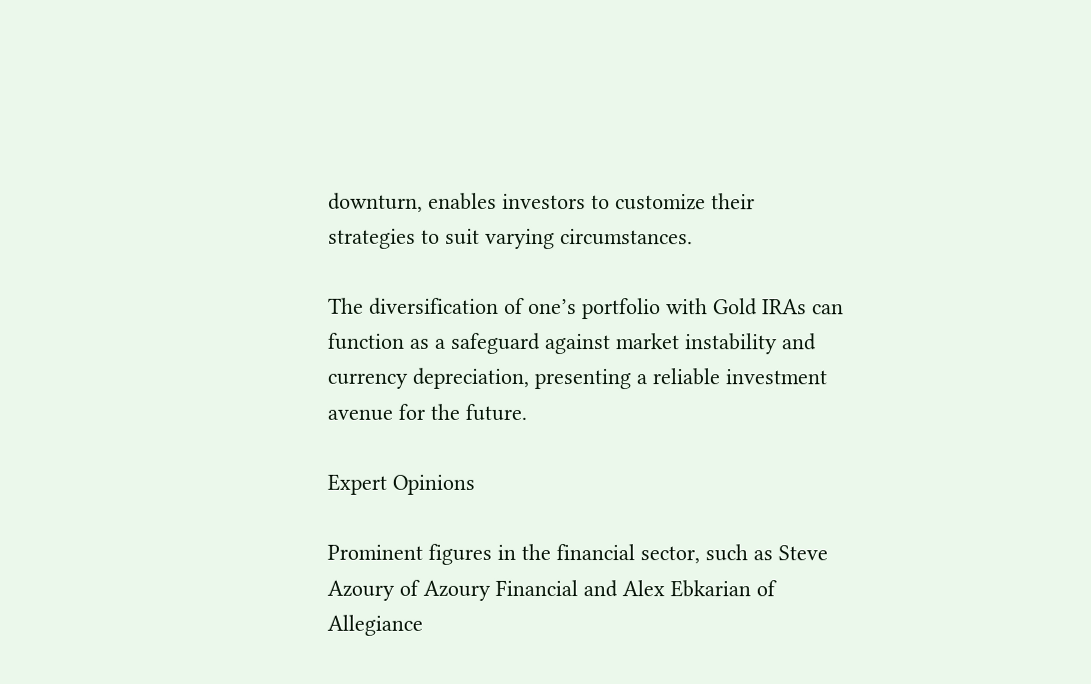downturn, enables investors to customize their strategies to suit varying circumstances.

The diversification of one’s portfolio with Gold IRAs can function as a safeguard against market instability and currency depreciation, presenting a reliable investment avenue for the future.

Expert Opinions

Prominent figures in the financial sector, such as Steve Azoury of Azoury Financial and Alex Ebkarian of Allegiance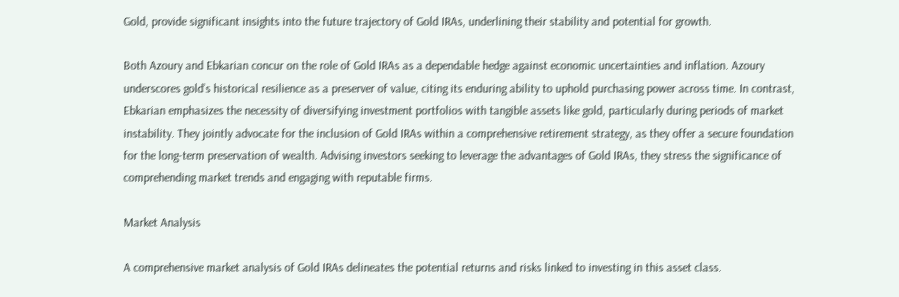Gold, provide significant insights into the future trajectory of Gold IRAs, underlining their stability and potential for growth.

Both Azoury and Ebkarian concur on the role of Gold IRAs as a dependable hedge against economic uncertainties and inflation. Azoury underscores gold’s historical resilience as a preserver of value, citing its enduring ability to uphold purchasing power across time. In contrast, Ebkarian emphasizes the necessity of diversifying investment portfolios with tangible assets like gold, particularly during periods of market instability. They jointly advocate for the inclusion of Gold IRAs within a comprehensive retirement strategy, as they offer a secure foundation for the long-term preservation of wealth. Advising investors seeking to leverage the advantages of Gold IRAs, they stress the significance of comprehending market trends and engaging with reputable firms.

Market Analysis

A comprehensive market analysis of Gold IRAs delineates the potential returns and risks linked to investing in this asset class.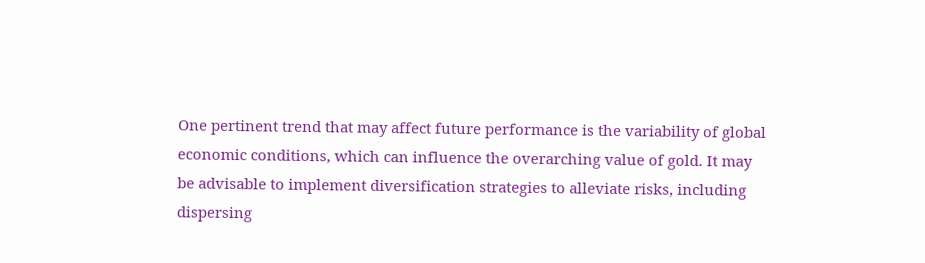One pertinent trend that may affect future performance is the variability of global economic conditions, which can influence the overarching value of gold. It may be advisable to implement diversification strategies to alleviate risks, including dispersing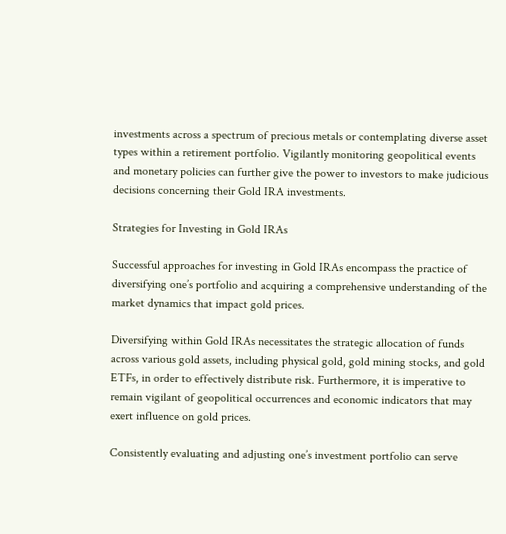investments across a spectrum of precious metals or contemplating diverse asset types within a retirement portfolio. Vigilantly monitoring geopolitical events and monetary policies can further give the power to investors to make judicious decisions concerning their Gold IRA investments.

Strategies for Investing in Gold IRAs

Successful approaches for investing in Gold IRAs encompass the practice of diversifying one’s portfolio and acquiring a comprehensive understanding of the market dynamics that impact gold prices.

Diversifying within Gold IRAs necessitates the strategic allocation of funds across various gold assets, including physical gold, gold mining stocks, and gold ETFs, in order to effectively distribute risk. Furthermore, it is imperative to remain vigilant of geopolitical occurrences and economic indicators that may exert influence on gold prices.

Consistently evaluating and adjusting one’s investment portfolio can serve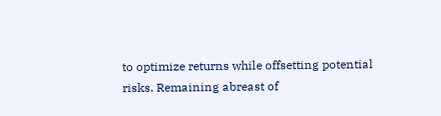to optimize returns while offsetting potential risks. Remaining abreast of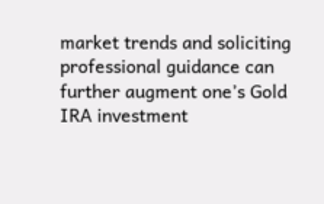market trends and soliciting professional guidance can further augment one’s Gold IRA investment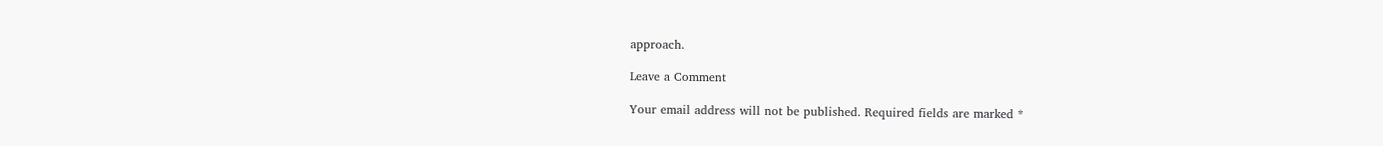approach.

Leave a Comment

Your email address will not be published. Required fields are marked *